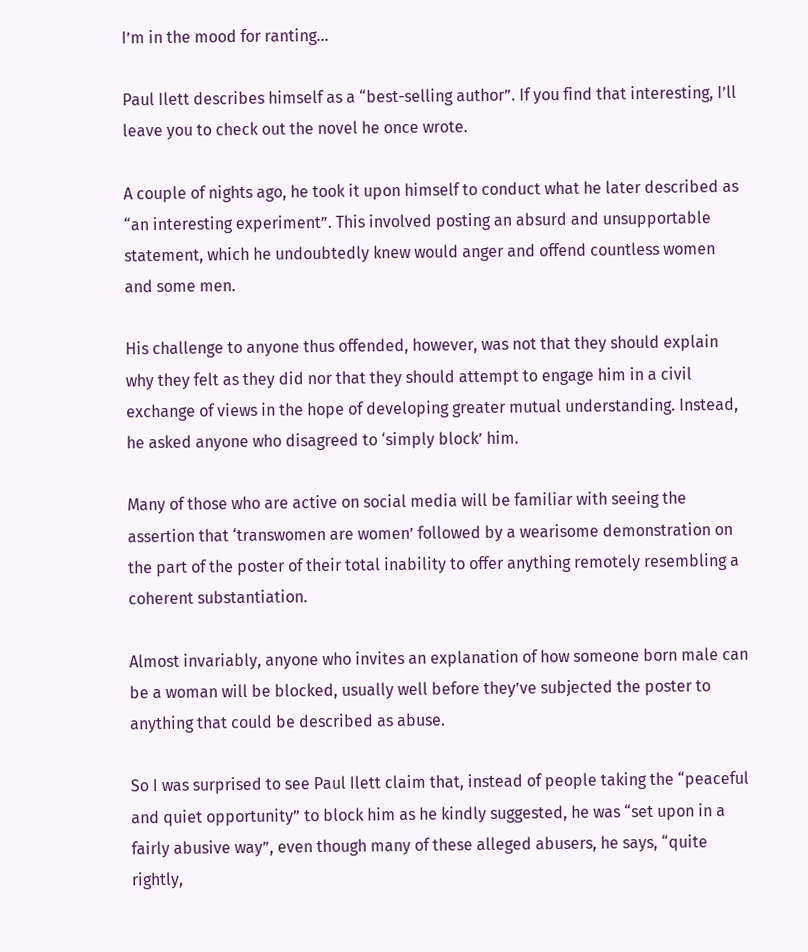I’m in the mood for ranting…

Paul Ilett describes himself as a “best-selling author”. If you find that interesting, I’ll leave you to check out the novel he once wrote.

A couple of nights ago, he took it upon himself to conduct what he later described as “an interesting experiment”. This involved posting an absurd and unsupportable statement, which he undoubtedly knew would anger and offend countless women and some men.

His challenge to anyone thus offended, however, was not that they should explain why they felt as they did nor that they should attempt to engage him in a civil exchange of views in the hope of developing greater mutual understanding. Instead, he asked anyone who disagreed to ‘simply block’ him.

Many of those who are active on social media will be familiar with seeing the assertion that ‘transwomen are women’ followed by a wearisome demonstration on the part of the poster of their total inability to offer anything remotely resembling a coherent substantiation.

Almost invariably, anyone who invites an explanation of how someone born male can be a woman will be blocked, usually well before they’ve subjected the poster to anything that could be described as abuse.

So I was surprised to see Paul Ilett claim that, instead of people taking the “peaceful and quiet opportunity” to block him as he kindly suggested, he was “set upon in a fairly abusive way”, even though many of these alleged abusers, he says, “quite rightly,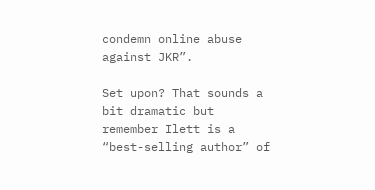condemn online abuse against JKR”.

Set upon? That sounds a bit dramatic but remember Ilett is a “best-selling author” of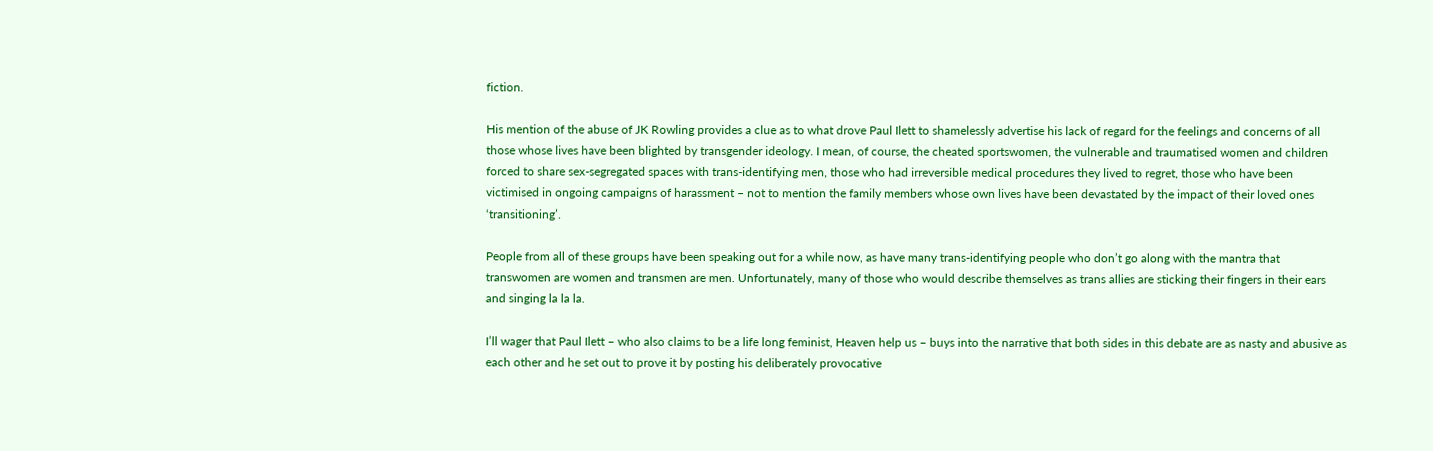fiction.

His mention of the abuse of JK Rowling provides a clue as to what drove Paul Ilett to shamelessly advertise his lack of regard for the feelings and concerns of all those whose lives have been blighted by transgender ideology. I mean, of course, the cheated sportswomen, the vulnerable and traumatised women and children forced to share sex-segregated spaces with trans-identifying men, those who had irreversible medical procedures they lived to regret, those who have been victimised in ongoing campaigns of harassment – not to mention the family members whose own lives have been devastated by the impact of their loved ones ‘transitioning’.

People from all of these groups have been speaking out for a while now, as have many trans-identifying people who don’t go along with the mantra that transwomen are women and transmen are men. Unfortunately, many of those who would describe themselves as trans allies are sticking their fingers in their ears and singing la la la.

I’ll wager that Paul Ilett – who also claims to be a life long feminist, Heaven help us – buys into the narrative that both sides in this debate are as nasty and abusive as each other and he set out to prove it by posting his deliberately provocative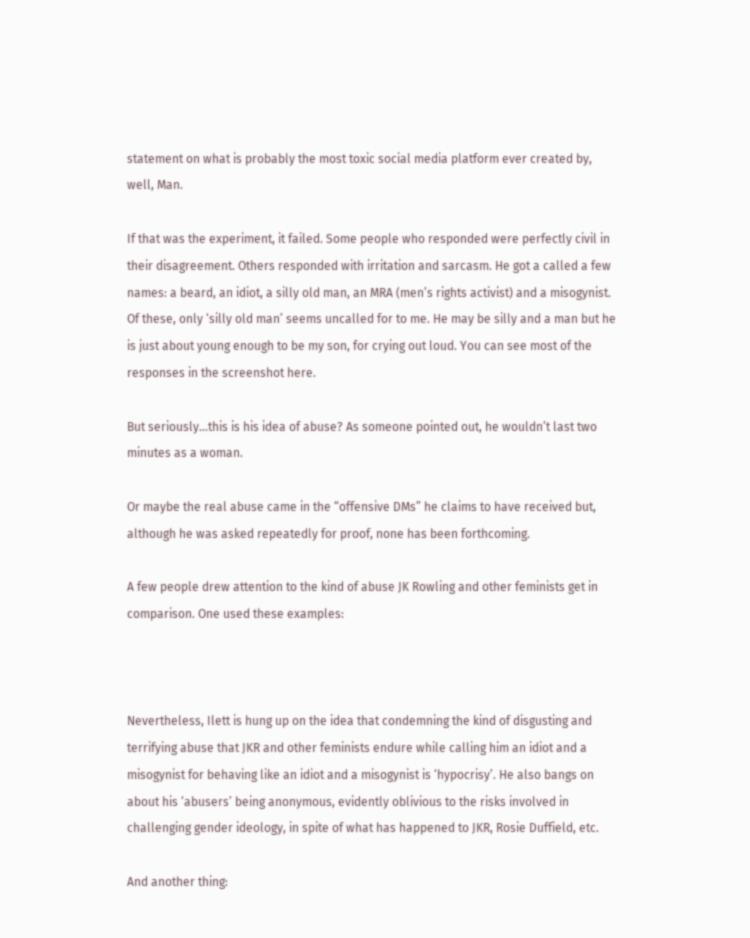statement on what is probably the most toxic social media platform ever created by, well, Man.

If that was the experiment, it failed. Some people who responded were perfectly civil in their disagreement. Others responded with irritation and sarcasm. He got a called a few names: a beard, an idiot, a silly old man, an MRA (men’s rights activist) and a misogynist. Of these, only ‘silly old man’ seems uncalled for to me. He may be silly and a man but he is just about young enough to be my son, for crying out loud. You can see most of the responses in the screenshot here.

But seriously…this is his idea of abuse? As someone pointed out, he wouldn’t last two minutes as a woman.

Or maybe the real abuse came in the “offensive DMs” he claims to have received but, although he was asked repeatedly for proof, none has been forthcoming.

A few people drew attention to the kind of abuse JK Rowling and other feminists get in comparison. One used these examples:



Nevertheless, Ilett is hung up on the idea that condemning the kind of disgusting and terrifying abuse that JKR and other feminists endure while calling him an idiot and a misogynist for behaving like an idiot and a misogynist is ‘hypocrisy’. He also bangs on about his ‘abusers’ being anonymous, evidently oblivious to the risks involved in challenging gender ideology, in spite of what has happened to JKR, Rosie Duffield, etc.

And another thing: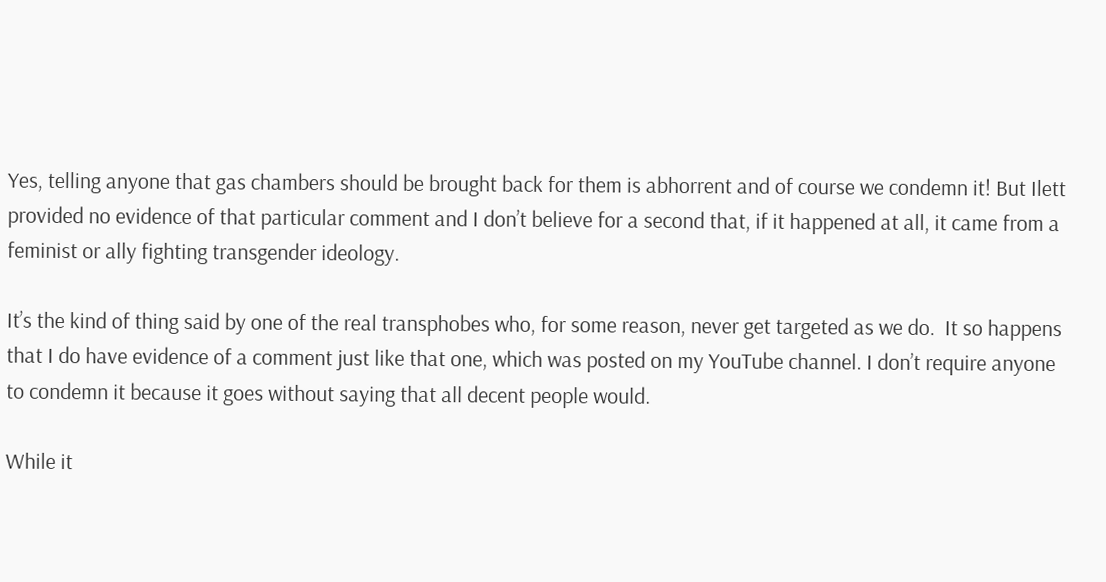Yes, telling anyone that gas chambers should be brought back for them is abhorrent and of course we condemn it! But Ilett provided no evidence of that particular comment and I don’t believe for a second that, if it happened at all, it came from a feminist or ally fighting transgender ideology.

It’s the kind of thing said by one of the real transphobes who, for some reason, never get targeted as we do.  It so happens that I do have evidence of a comment just like that one, which was posted on my YouTube channel. I don’t require anyone to condemn it because it goes without saying that all decent people would.

While it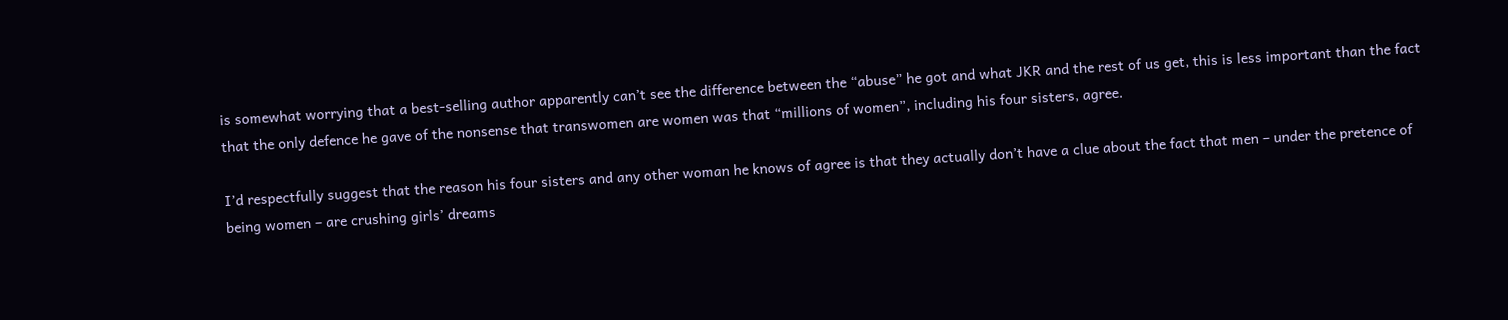is somewhat worrying that a best-selling author apparently can’t see the difference between the “abuse” he got and what JKR and the rest of us get, this is less important than the fact that the only defence he gave of the nonsense that transwomen are women was that “millions of women”, including his four sisters, agree.

I’d respectfully suggest that the reason his four sisters and any other woman he knows of agree is that they actually don’t have a clue about the fact that men – under the pretence of being women – are crushing girls’ dreams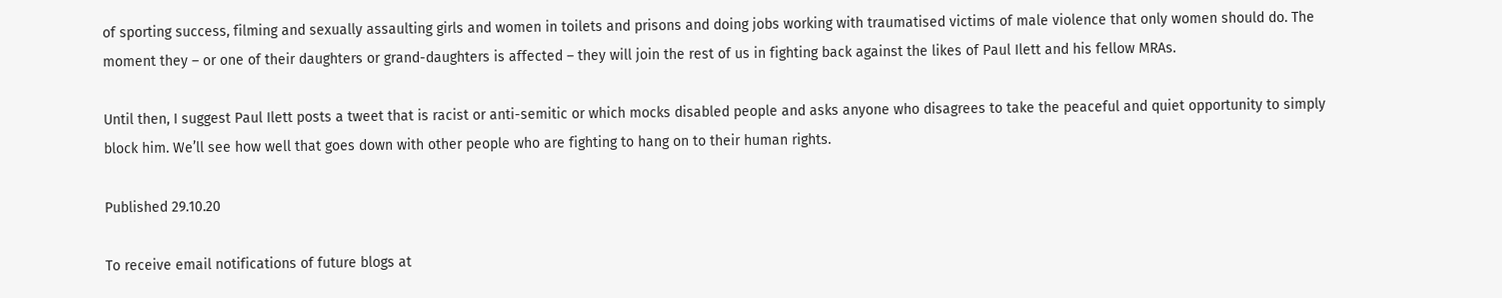of sporting success, filming and sexually assaulting girls and women in toilets and prisons and doing jobs working with traumatised victims of male violence that only women should do. The moment they – or one of their daughters or grand-daughters is affected – they will join the rest of us in fighting back against the likes of Paul Ilett and his fellow MRAs.

Until then, I suggest Paul Ilett posts a tweet that is racist or anti-semitic or which mocks disabled people and asks anyone who disagrees to take the peaceful and quiet opportunity to simply block him. We’ll see how well that goes down with other people who are fighting to hang on to their human rights.

Published 29.10.20

To receive email notifications of future blogs at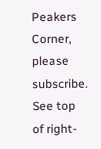Peakers Corner, please subscribe. See top of right-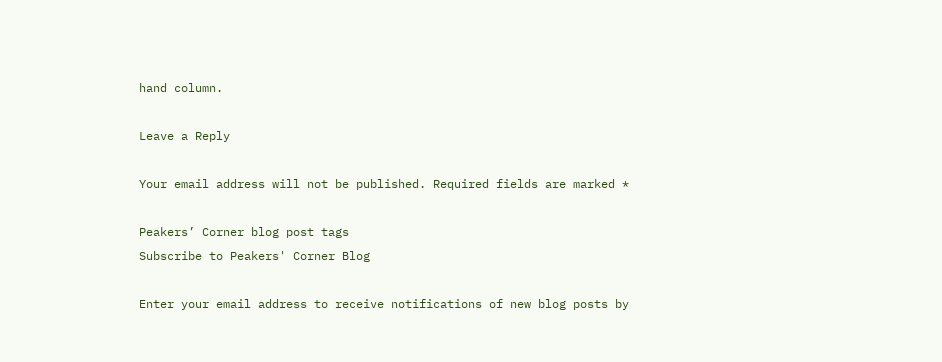hand column.

Leave a Reply

Your email address will not be published. Required fields are marked *

Peakers’ Corner blog post tags
Subscribe to Peakers' Corner Blog

Enter your email address to receive notifications of new blog posts by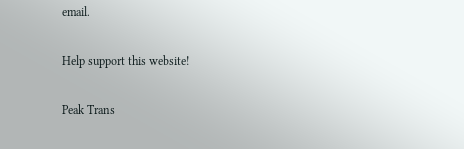email.

Help support this website!

Peak Trans